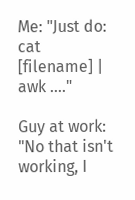Me: "Just do:
cat [filename] | awk ...."

Guy at work: "No that isn't working, I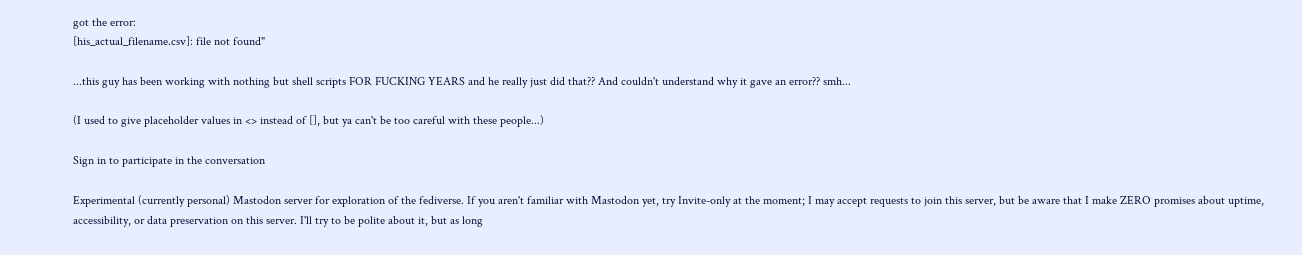got the error:
[his_actual_filename.csv]: file not found"

...this guy has been working with nothing but shell scripts FOR FUCKING YEARS and he really just did that?? And couldn't understand why it gave an error?? smh...

(I used to give placeholder values in <> instead of [], but ya can't be too careful with these people...)

Sign in to participate in the conversation

Experimental (currently personal) Mastodon server for exploration of the fediverse. If you aren't familiar with Mastodon yet, try Invite-only at the moment; I may accept requests to join this server, but be aware that I make ZERO promises about uptime, accessibility, or data preservation on this server. I'll try to be polite about it, but as long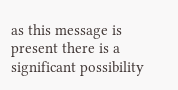as this message is present there is a significant possibility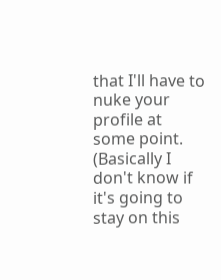that I'll have to nuke your profile at some point. (Basically I don't know if it's going to stay on this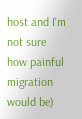host and I'm not sure how painful migration would be)